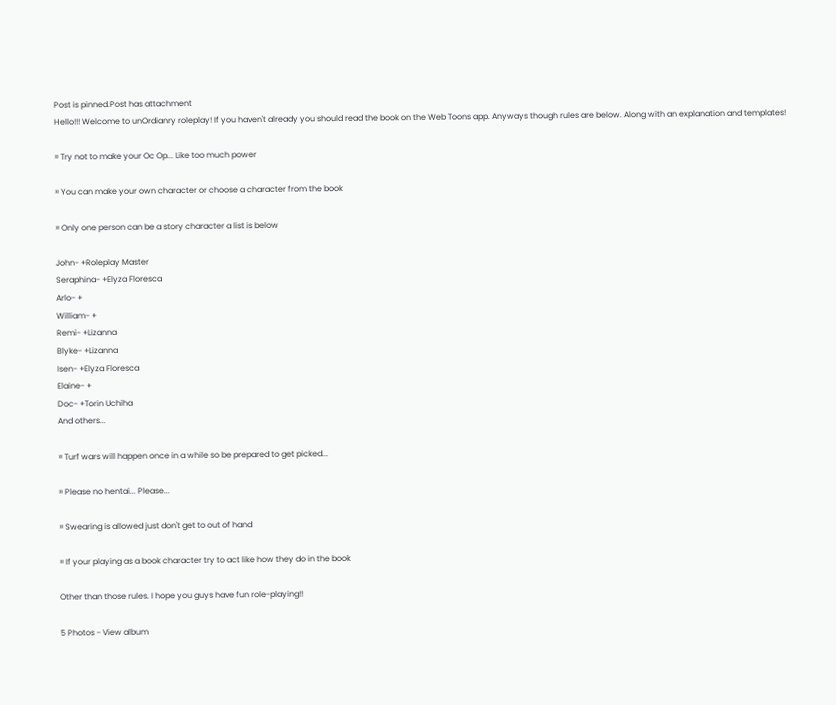Post is pinned.Post has attachment
Hello!!! Welcome to unOrdianry roleplay! If you haven't already you should read the book on the Web Toons app. Anyways though rules are below. Along with an explanation and templates!

¤ Try not to make your Oc Op... Like too much power

¤ You can make your own character or choose a character from the book

¤ Only one person can be a story character a list is below

John- +Roleplay Master
Seraphina- +Elyza Floresca
Arlo- +
William- +
Remi- +Lizanna
Blyke- +Lizanna
Isen- +Elyza Floresca
Elaine- +
Doc- +Torin Uchiha
And others...

¤ Turf wars will happen once in a while so be prepared to get picked...

¤ Please no hentai... Please...

¤ Swearing is allowed just don't get to out of hand

¤ If your playing as a book character try to act like how they do in the book

Other than those rules. I hope you guys have fun role-playing!!

5 Photos - View album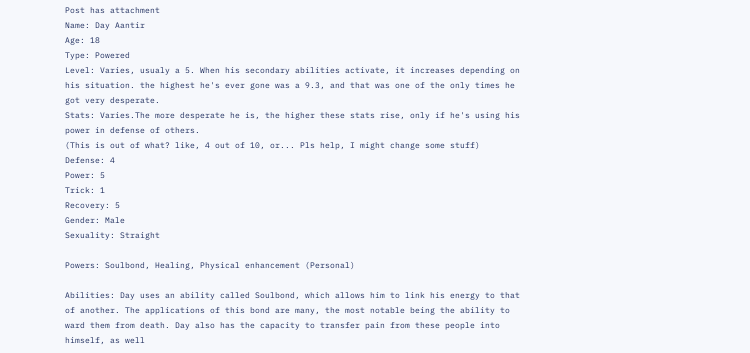Post has attachment
Name: Day Aantir
Age: 18
Type: Powered
Level: Varies, usualy a 5. When his secondary abilities activate, it increases depending on his situation. the highest he's ever gone was a 9.3, and that was one of the only times he got very desperate.
Stats: Varies.The more desperate he is, the higher these stats rise, only if he's using his power in defense of others.
(This is out of what? like, 4 out of 10, or... Pls help, I might change some stuff)
Defense: 4
Power: 5
Trick: 1
Recovery: 5
Gender: Male
Sexuality: Straight

Powers: Soulbond, Healing, Physical enhancement (Personal)

Abilities: Day uses an ability called Soulbond, which allows him to link his energy to that of another. The applications of this bond are many, the most notable being the ability to ward them from death. Day also has the capacity to transfer pain from these people into himself, as well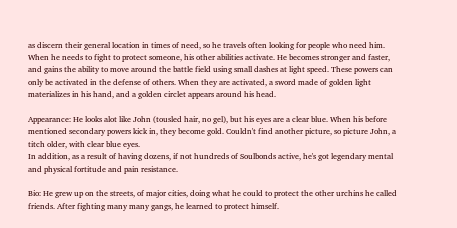as discern their general location in times of need, so he travels often looking for people who need him. When he needs to fight to protect someone, his other abilities activate. He becomes stronger and faster, and gains the ability to move around the battle field using small dashes at light speed. These powers can only be activated in the defense of others. When they are activated, a sword made of golden light materializes in his hand, and a golden circlet appears around his head.

Appearance: He looks alot like John (tousled hair, no gel), but his eyes are a clear blue. When his before mentioned secondary powers kick in, they become gold. Couldn't find another picture, so picture John, a titch older, with clear blue eyes.
In addition, as a result of having dozens, if not hundreds of Soulbonds active, he's got legendary mental and physical fortitude and pain resistance.

Bio: He grew up on the streets, of major cities, doing what he could to protect the other urchins he called friends. After fighting many many gangs, he learned to protect himself.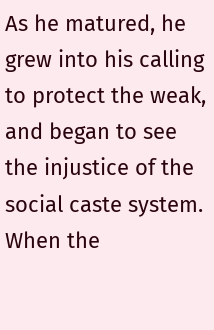As he matured, he grew into his calling to protect the weak, and began to see the injustice of the social caste system. When the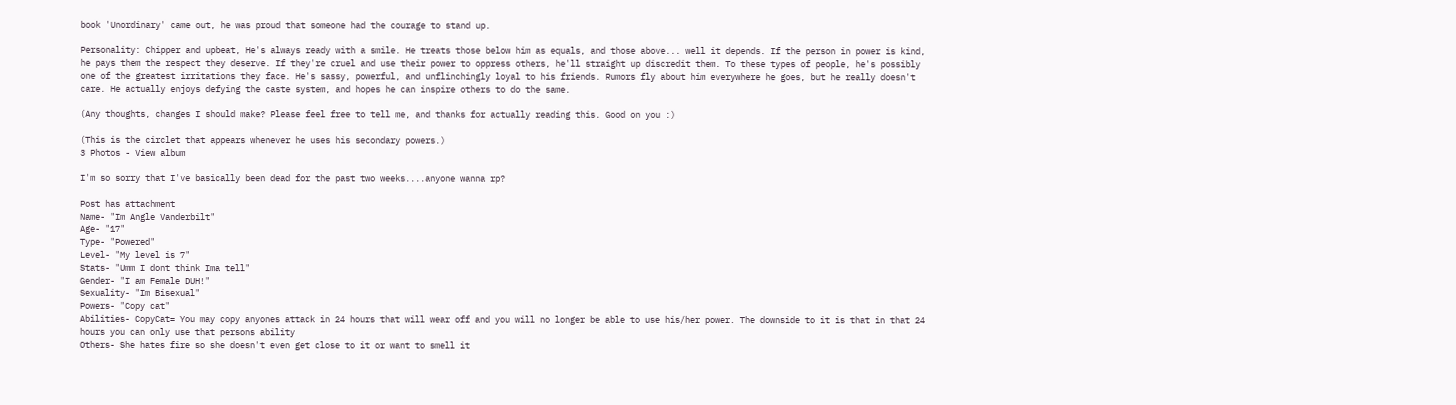book 'Unordinary' came out, he was proud that someone had the courage to stand up.

Personality: Chipper and upbeat, He's always ready with a smile. He treats those below him as equals, and those above... well it depends. If the person in power is kind, he pays them the respect they deserve. If they're cruel and use their power to oppress others, he'll straight up discredit them. To these types of people, he's possibly one of the greatest irritations they face. He's sassy, powerful, and unflinchingly loyal to his friends. Rumors fly about him everywhere he goes, but he really doesn't care. He actually enjoys defying the caste system, and hopes he can inspire others to do the same.

(Any thoughts, changes I should make? Please feel free to tell me, and thanks for actually reading this. Good on you :)

(This is the circlet that appears whenever he uses his secondary powers.)
3 Photos - View album

I'm so sorry that I've basically been dead for the past two weeks....anyone wanna rp?

Post has attachment
Name- "Im Angle Vanderbilt"
Age- "17"
Type- "Powered"
Level- "My level is 7"
Stats- "Umm I dont think Ima tell"
Gender- "I am Female DUH!"
Sexuality- "Im Bisexual"
Powers- "Copy cat"
Abilities- CopyCat= You may copy anyones attack in 24 hours that will wear off and you will no longer be able to use his/her power. The downside to it is that in that 24 hours you can only use that persons ability
Others- She hates fire so she doesn't even get close to it or want to smell it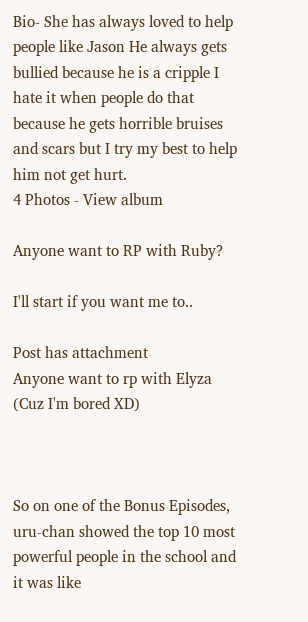Bio- She has always loved to help people like Jason He always gets bullied because he is a cripple I hate it when people do that because he gets horrible bruises and scars but I try my best to help him not get hurt.
4 Photos - View album

Anyone want to RP with Ruby?

I'll start if you want me to..

Post has attachment
Anyone want to rp with Elyza (Cuz I'm bored XD)



So on one of the Bonus Episodes, uru-chan showed the top 10 most powerful people in the school and it was like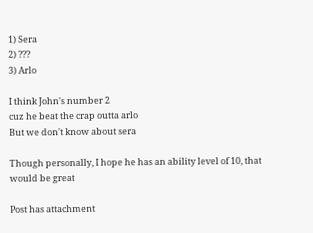1) Sera
2) ???
3) Arlo

I think John's number 2
cuz he beat the crap outta arlo
But we don't know about sera

Though personally, I hope he has an ability level of 10, that would be great

Post has attachment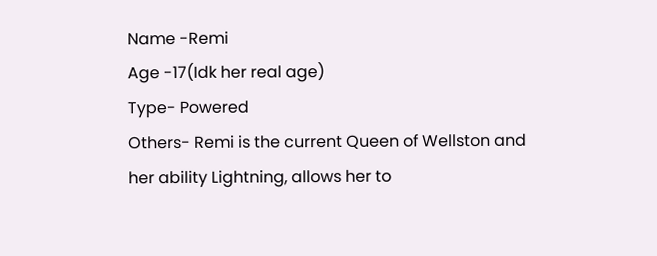Name -Remi
Age -17(Idk her real age)
Type- Powered
Others- Remi is the current Queen of Wellston and her ability Lightning, allows her to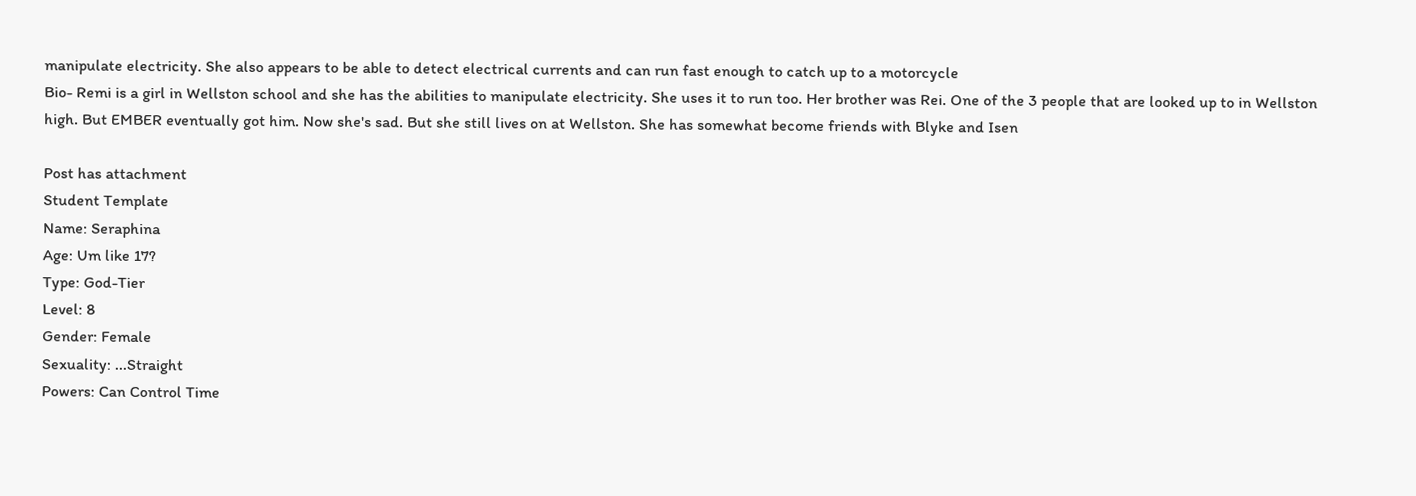manipulate electricity. She also appears to be able to detect electrical currents and can run fast enough to catch up to a motorcycle
Bio- Remi is a girl in Wellston school and she has the abilities to manipulate electricity. She uses it to run too. Her brother was Rei. One of the 3 people that are looked up to in Wellston high. But EMBER eventually got him. Now she's sad. But she still lives on at Wellston. She has somewhat become friends with Blyke and Isen

Post has attachment
Student Template
Name: Seraphina
Age: Um like 17?
Type: God-Tier
Level: 8
Gender: Female
Sexuality: ...Straight
Powers: Can Control Time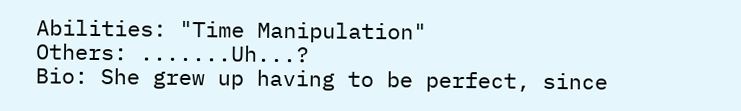Abilities: "Time Manipulation"
Others: .......Uh...?
Bio: She grew up having to be perfect, since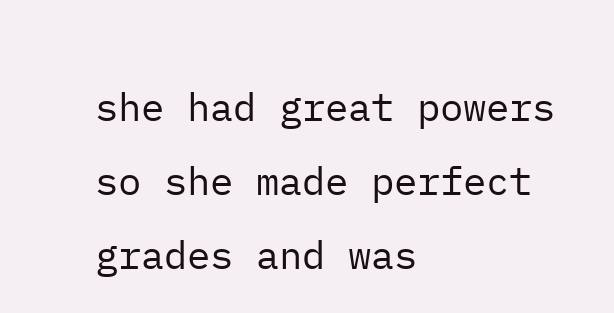she had great powers so she made perfect grades and was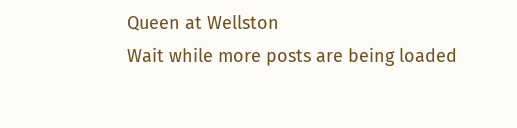Queen at Wellston
Wait while more posts are being loaded